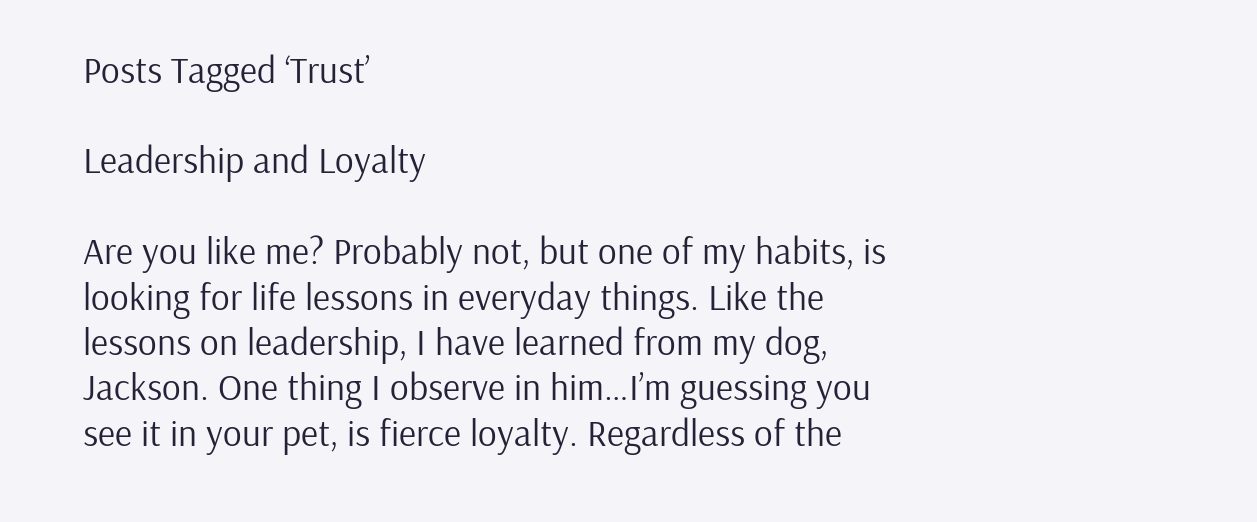Posts Tagged ‘Trust’

Leadership and Loyalty

Are you like me? Probably not, but one of my habits, is looking for life lessons in everyday things. Like the lessons on leadership, I have learned from my dog, Jackson. One thing I observe in him…I’m guessing you see it in your pet, is fierce loyalty. Regardless of the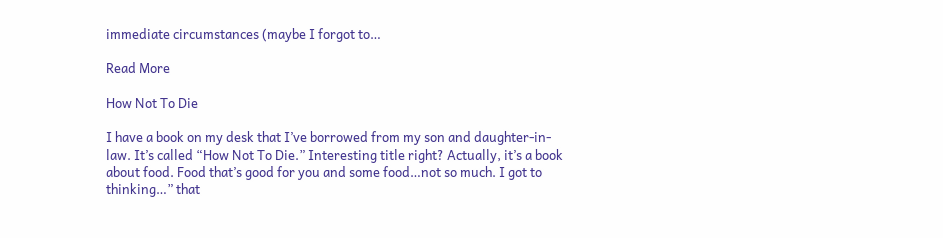immediate circumstances (maybe I forgot to…

Read More

How Not To Die

I have a book on my desk that I’ve borrowed from my son and daughter-in-law. It’s called “How Not To Die.” Interesting title right? Actually, it’s a book about food. Food that’s good for you and some food…not so much. I got to thinking…” that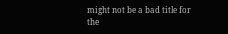might not be a bad title for the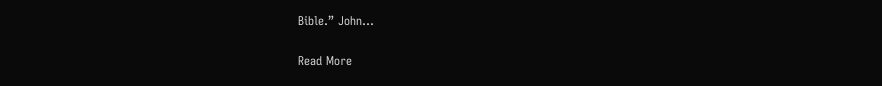Bible.” John…

Read More